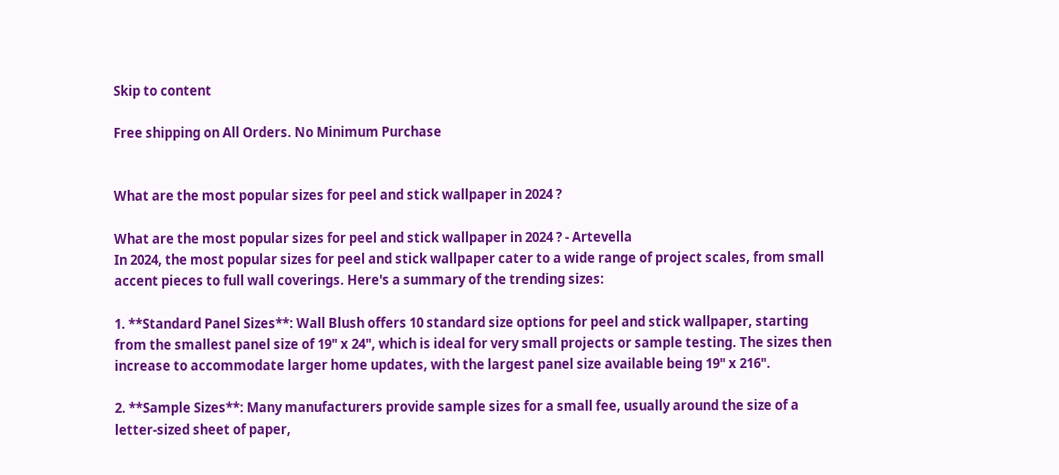Skip to content

Free shipping on All Orders. No Minimum Purchase


What are the most popular sizes for peel and stick wallpaper in 2024 ?

What are the most popular sizes for peel and stick wallpaper in 2024 ? - Artevella
In 2024, the most popular sizes for peel and stick wallpaper cater to a wide range of project scales, from small accent pieces to full wall coverings. Here's a summary of the trending sizes:

1. **Standard Panel Sizes**: Wall Blush offers 10 standard size options for peel and stick wallpaper, starting from the smallest panel size of 19" x 24", which is ideal for very small projects or sample testing. The sizes then increase to accommodate larger home updates, with the largest panel size available being 19" x 216".

2. **Sample Sizes**: Many manufacturers provide sample sizes for a small fee, usually around the size of a letter-sized sheet of paper,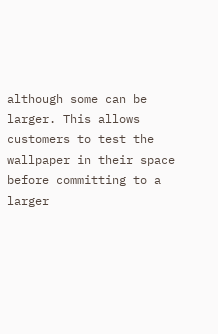although some can be larger. This allows customers to test the wallpaper in their space before committing to a larger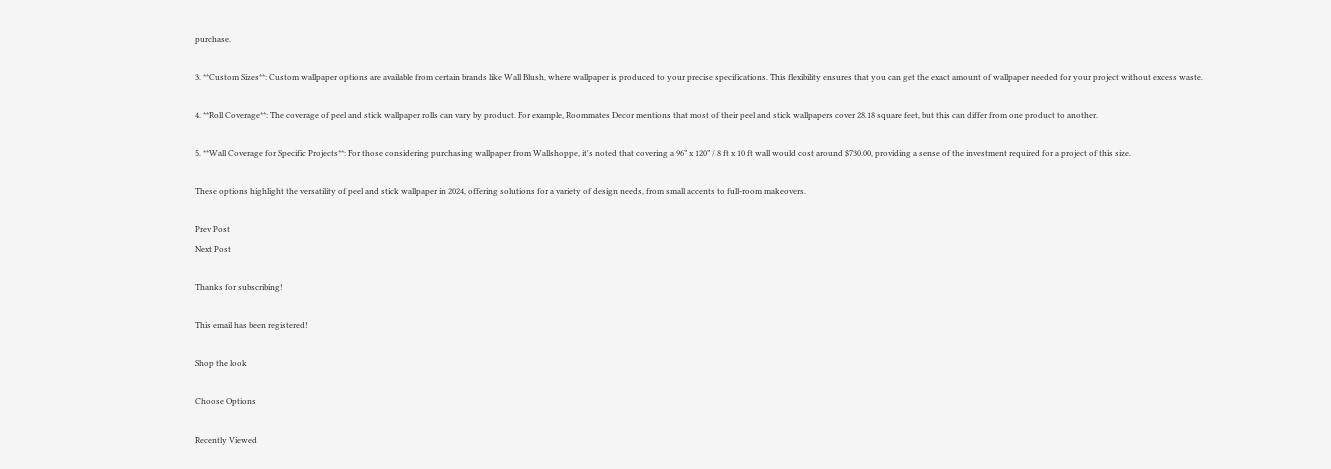purchase.

3. **Custom Sizes**: Custom wallpaper options are available from certain brands like Wall Blush, where wallpaper is produced to your precise specifications. This flexibility ensures that you can get the exact amount of wallpaper needed for your project without excess waste.

4. **Roll Coverage**: The coverage of peel and stick wallpaper rolls can vary by product. For example, Roommates Decor mentions that most of their peel and stick wallpapers cover 28.18 square feet, but this can differ from one product to another.

5. **Wall Coverage for Specific Projects**: For those considering purchasing wallpaper from Wallshoppe, it's noted that covering a 96” x 120” / 8 ft x 10 ft wall would cost around $730.00, providing a sense of the investment required for a project of this size.

These options highlight the versatility of peel and stick wallpaper in 2024, offering solutions for a variety of design needs, from small accents to full-room makeovers.

Prev Post
Next Post

Thanks for subscribing!

This email has been registered!

Shop the look

Choose Options

Recently Viewed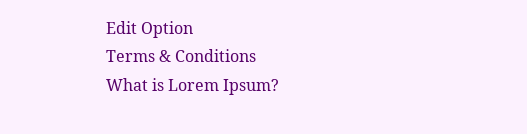Edit Option
Terms & Conditions
What is Lorem Ipsum?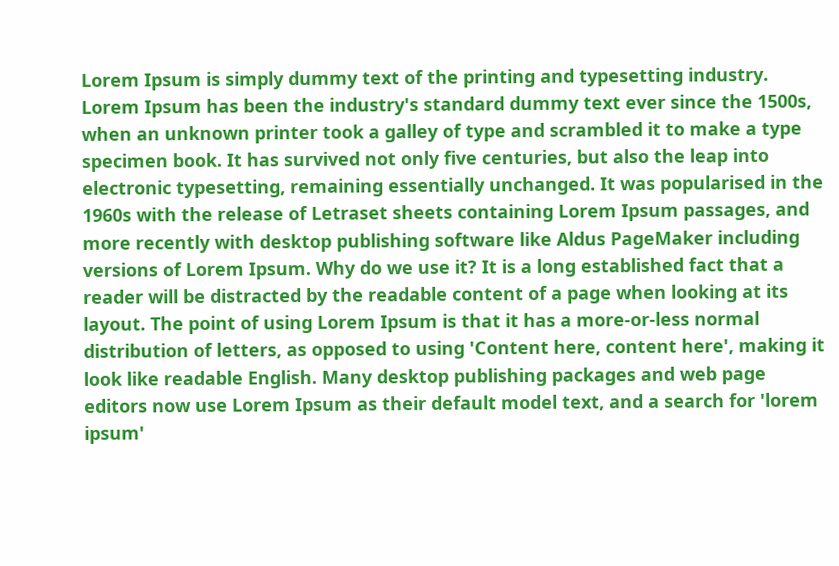Lorem Ipsum is simply dummy text of the printing and typesetting industry. Lorem Ipsum has been the industry's standard dummy text ever since the 1500s, when an unknown printer took a galley of type and scrambled it to make a type specimen book. It has survived not only five centuries, but also the leap into electronic typesetting, remaining essentially unchanged. It was popularised in the 1960s with the release of Letraset sheets containing Lorem Ipsum passages, and more recently with desktop publishing software like Aldus PageMaker including versions of Lorem Ipsum. Why do we use it? It is a long established fact that a reader will be distracted by the readable content of a page when looking at its layout. The point of using Lorem Ipsum is that it has a more-or-less normal distribution of letters, as opposed to using 'Content here, content here', making it look like readable English. Many desktop publishing packages and web page editors now use Lorem Ipsum as their default model text, and a search for 'lorem ipsum'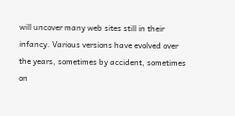will uncover many web sites still in their infancy. Various versions have evolved over the years, sometimes by accident, sometimes on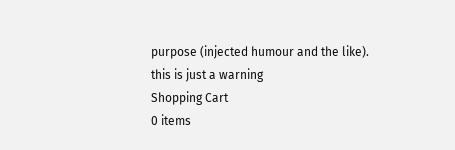purpose (injected humour and the like).
this is just a warning
Shopping Cart
0 items